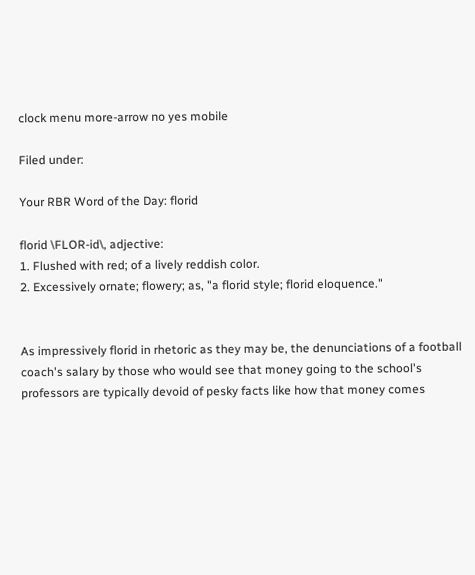clock menu more-arrow no yes mobile

Filed under:

Your RBR Word of the Day: florid

florid \FLOR-id\, adjective:
1. Flushed with red; of a lively reddish color.
2. Excessively ornate; flowery; as, "a florid style; florid eloquence."


As impressively florid in rhetoric as they may be, the denunciations of a football coach's salary by those who would see that money going to the school's professors are typically devoid of pesky facts like how that money comes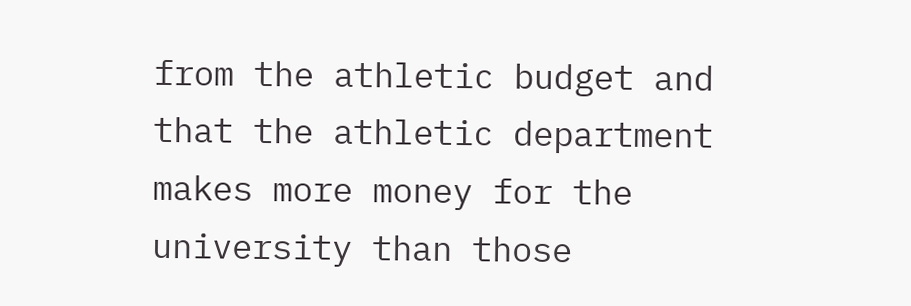from the athletic budget and that the athletic department makes more money for the university than those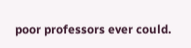poor professors ever could.